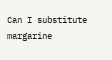Can I substitute margarine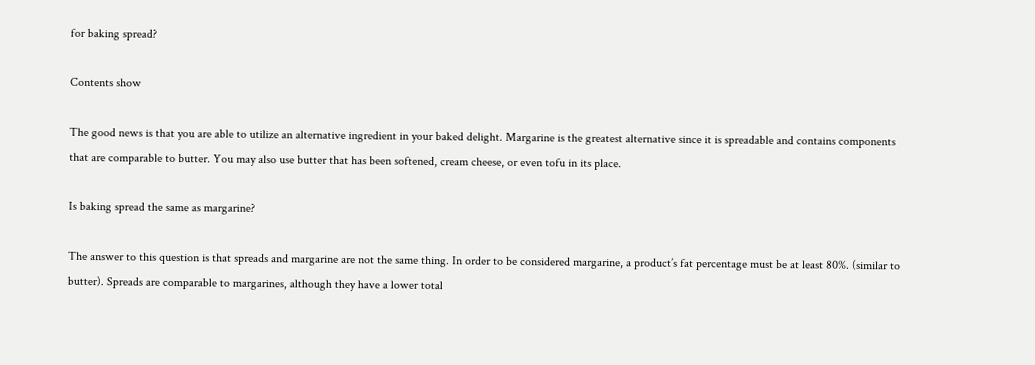for baking spread?

Contents show

The good news is that you are able to utilize an alternative ingredient in your baked delight. Margarine is the greatest alternative since it is spreadable and contains components that are comparable to butter. You may also use butter that has been softened, cream cheese, or even tofu in its place.

Is baking spread the same as margarine?

The answer to this question is that spreads and margarine are not the same thing. In order to be considered margarine, a product’s fat percentage must be at least 80%. (similar to butter). Spreads are comparable to margarines, although they have a lower total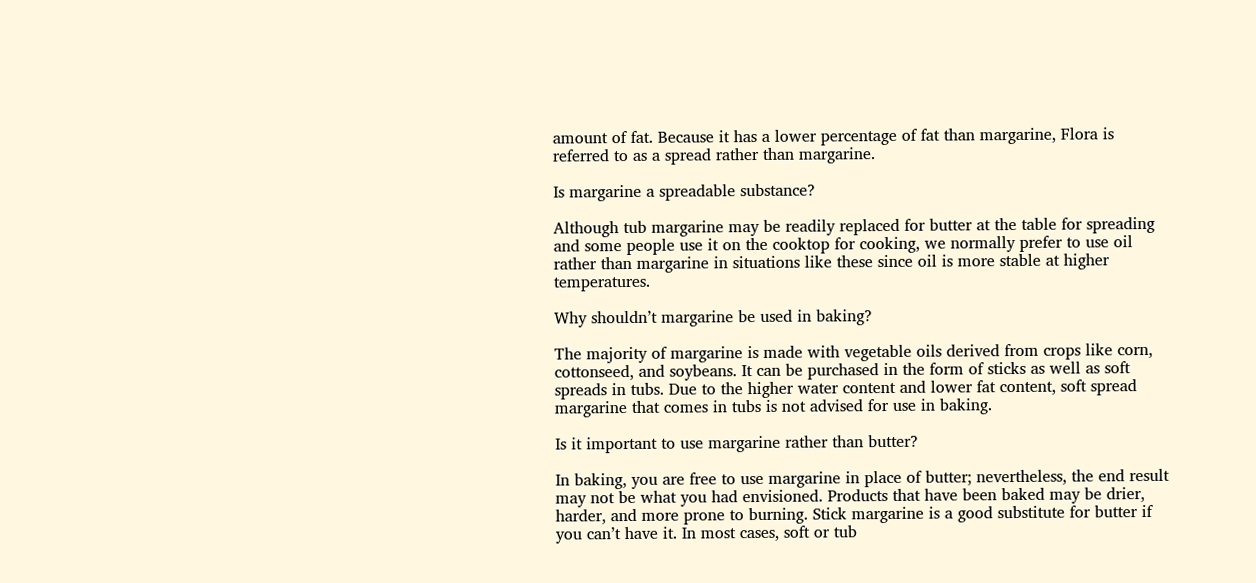amount of fat. Because it has a lower percentage of fat than margarine, Flora is referred to as a spread rather than margarine.

Is margarine a spreadable substance?

Although tub margarine may be readily replaced for butter at the table for spreading and some people use it on the cooktop for cooking, we normally prefer to use oil rather than margarine in situations like these since oil is more stable at higher temperatures.

Why shouldn’t margarine be used in baking?

The majority of margarine is made with vegetable oils derived from crops like corn, cottonseed, and soybeans. It can be purchased in the form of sticks as well as soft spreads in tubs. Due to the higher water content and lower fat content, soft spread margarine that comes in tubs is not advised for use in baking.

Is it important to use margarine rather than butter?

In baking, you are free to use margarine in place of butter; nevertheless, the end result may not be what you had envisioned. Products that have been baked may be drier, harder, and more prone to burning. Stick margarine is a good substitute for butter if you can’t have it. In most cases, soft or tub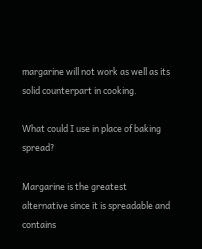margarine will not work as well as its solid counterpart in cooking.

What could I use in place of baking spread?

Margarine is the greatest alternative since it is spreadable and contains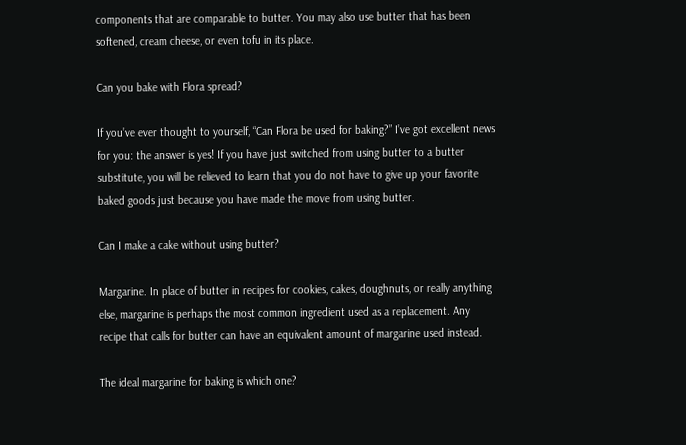components that are comparable to butter. You may also use butter that has been softened, cream cheese, or even tofu in its place.

Can you bake with Flora spread?

If you’ve ever thought to yourself, “Can Flora be used for baking?” I’ve got excellent news for you: the answer is yes! If you have just switched from using butter to a butter substitute, you will be relieved to learn that you do not have to give up your favorite baked goods just because you have made the move from using butter.

Can I make a cake without using butter?

Margarine. In place of butter in recipes for cookies, cakes, doughnuts, or really anything else, margarine is perhaps the most common ingredient used as a replacement. Any recipe that calls for butter can have an equivalent amount of margarine used instead.

The ideal margarine for baking is which one?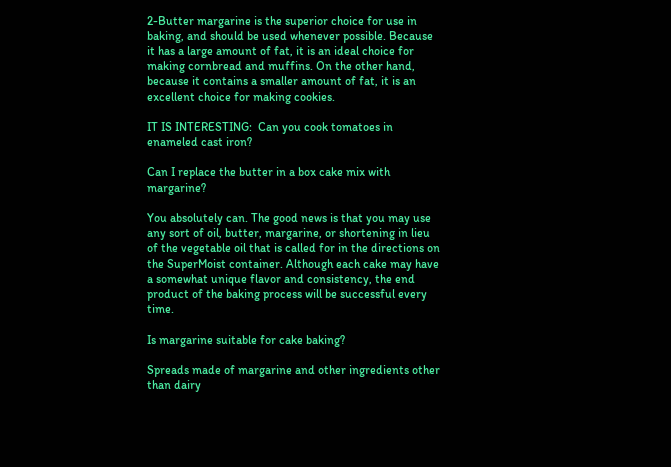2-Butter margarine is the superior choice for use in baking, and should be used whenever possible. Because it has a large amount of fat, it is an ideal choice for making cornbread and muffins. On the other hand, because it contains a smaller amount of fat, it is an excellent choice for making cookies.

IT IS INTERESTING:  Can you cook tomatoes in enameled cast iron?

Can I replace the butter in a box cake mix with margarine?

You absolutely can. The good news is that you may use any sort of oil, butter, margarine, or shortening in lieu of the vegetable oil that is called for in the directions on the SuperMoist container. Although each cake may have a somewhat unique flavor and consistency, the end product of the baking process will be successful every time.

Is margarine suitable for cake baking?

Spreads made of margarine and other ingredients other than dairy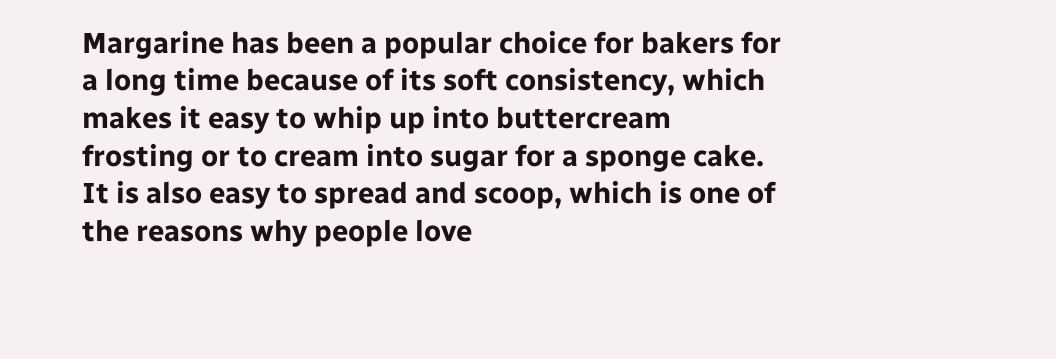Margarine has been a popular choice for bakers for a long time because of its soft consistency, which makes it easy to whip up into buttercream frosting or to cream into sugar for a sponge cake. It is also easy to spread and scoop, which is one of the reasons why people love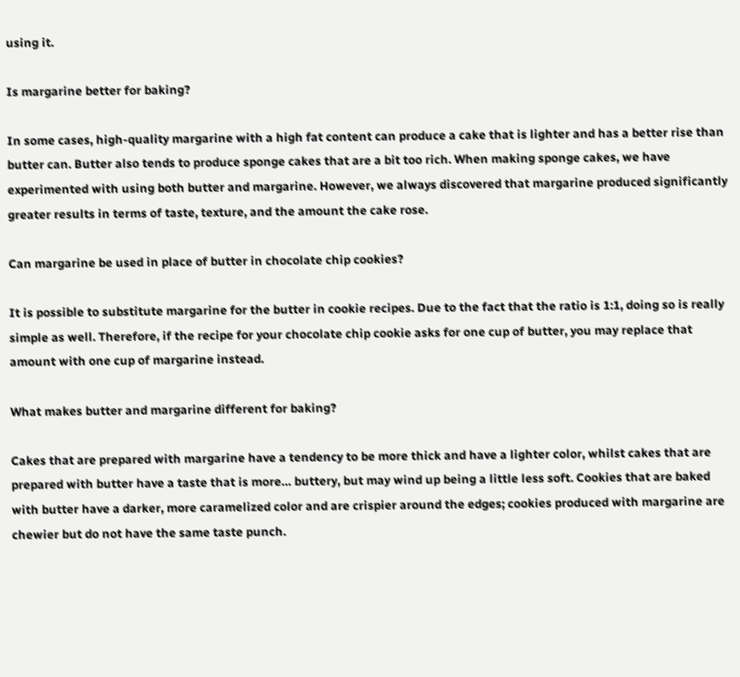using it.

Is margarine better for baking?

In some cases, high-quality margarine with a high fat content can produce a cake that is lighter and has a better rise than butter can. Butter also tends to produce sponge cakes that are a bit too rich. When making sponge cakes, we have experimented with using both butter and margarine. However, we always discovered that margarine produced significantly greater results in terms of taste, texture, and the amount the cake rose.

Can margarine be used in place of butter in chocolate chip cookies?

It is possible to substitute margarine for the butter in cookie recipes. Due to the fact that the ratio is 1:1, doing so is really simple as well. Therefore, if the recipe for your chocolate chip cookie asks for one cup of butter, you may replace that amount with one cup of margarine instead.

What makes butter and margarine different for baking?

Cakes that are prepared with margarine have a tendency to be more thick and have a lighter color, whilst cakes that are prepared with butter have a taste that is more… buttery, but may wind up being a little less soft. Cookies that are baked with butter have a darker, more caramelized color and are crispier around the edges; cookies produced with margarine are chewier but do not have the same taste punch.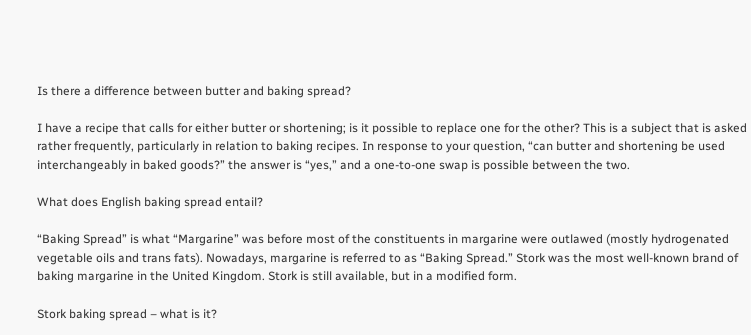Is there a difference between butter and baking spread?

I have a recipe that calls for either butter or shortening; is it possible to replace one for the other? This is a subject that is asked rather frequently, particularly in relation to baking recipes. In response to your question, “can butter and shortening be used interchangeably in baked goods?” the answer is “yes,” and a one-to-one swap is possible between the two.

What does English baking spread entail?

“Baking Spread” is what “Margarine” was before most of the constituents in margarine were outlawed (mostly hydrogenated vegetable oils and trans fats). Nowadays, margarine is referred to as “Baking Spread.” Stork was the most well-known brand of baking margarine in the United Kingdom. Stork is still available, but in a modified form.

Stork baking spread – what is it?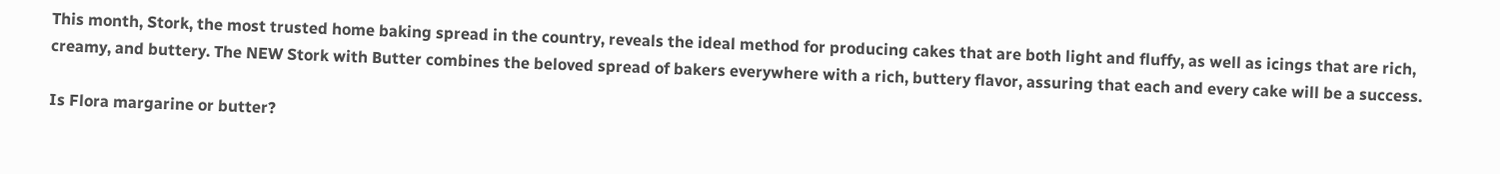This month, Stork, the most trusted home baking spread in the country, reveals the ideal method for producing cakes that are both light and fluffy, as well as icings that are rich, creamy, and buttery. The NEW Stork with Butter combines the beloved spread of bakers everywhere with a rich, buttery flavor, assuring that each and every cake will be a success.

Is Flora margarine or butter?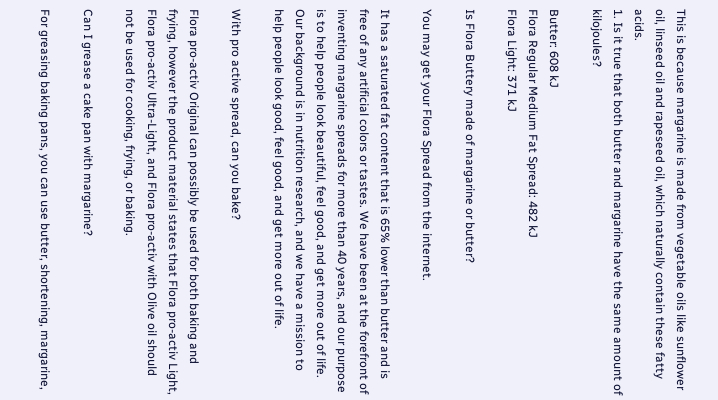This is because margarine is made from vegetable oils like sunflower oil, linseed oil and rapeseed oil, which naturally contain these fatty acids.
1. Is it true that both butter and margarine have the same amount of kilojoules?

Butter: 608 kJ
Flora Regular Medium Fat Spread: 482 kJ
Flora Light: 371 kJ

Is Flora Buttery made of margarine or butter?

You may get your Flora Spread from the internet.

It has a saturated fat content that is 65% lower than butter and is free of any artificial colors or tastes. We have been at the forefront of inventing margarine spreads for more than 40 years, and our purpose is to help people look beautiful, feel good, and get more out of life. Our background is in nutrition research, and we have a mission to help people look good, feel good, and get more out of life.

With pro active spread, can you bake?

Flora pro-activ Original can possibly be used for both baking and frying, however the product material states that Flora pro-activ Light, Flora pro-activ Ultra-Light, and Flora pro-activ with Olive oil should not be used for cooking, frying, or baking.

Can I grease a cake pan with margarine?

For greasing baking pans, you can use butter, shortening, margarine,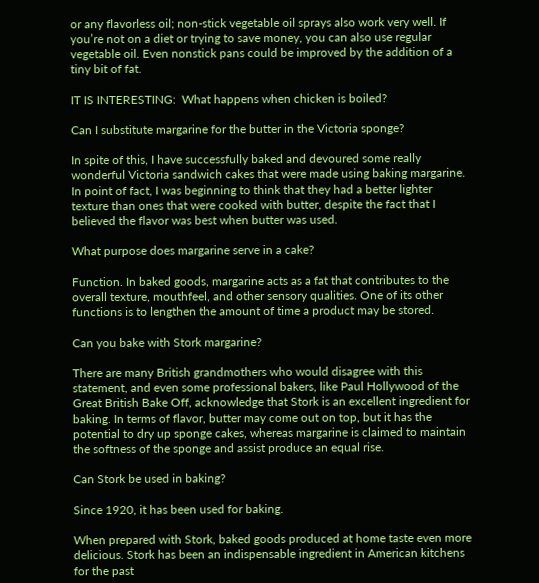or any flavorless oil; non-stick vegetable oil sprays also work very well. If you’re not on a diet or trying to save money, you can also use regular vegetable oil. Even nonstick pans could be improved by the addition of a tiny bit of fat.

IT IS INTERESTING:  What happens when chicken is boiled?

Can I substitute margarine for the butter in the Victoria sponge?

In spite of this, I have successfully baked and devoured some really wonderful Victoria sandwich cakes that were made using baking margarine. In point of fact, I was beginning to think that they had a better lighter texture than ones that were cooked with butter, despite the fact that I believed the flavor was best when butter was used.

What purpose does margarine serve in a cake?

Function. In baked goods, margarine acts as a fat that contributes to the overall texture, mouthfeel, and other sensory qualities. One of its other functions is to lengthen the amount of time a product may be stored.

Can you bake with Stork margarine?

There are many British grandmothers who would disagree with this statement, and even some professional bakers, like Paul Hollywood of the Great British Bake Off, acknowledge that Stork is an excellent ingredient for baking. In terms of flavor, butter may come out on top, but it has the potential to dry up sponge cakes, whereas margarine is claimed to maintain the softness of the sponge and assist produce an equal rise.

Can Stork be used in baking?

Since 1920, it has been used for baking.

When prepared with Stork, baked goods produced at home taste even more delicious. Stork has been an indispensable ingredient in American kitchens for the past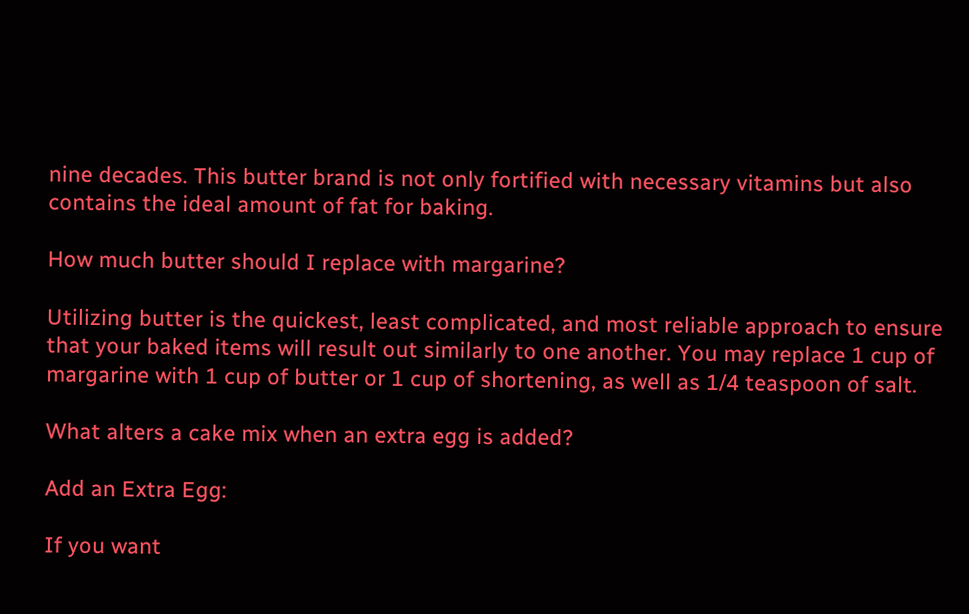nine decades. This butter brand is not only fortified with necessary vitamins but also contains the ideal amount of fat for baking.

How much butter should I replace with margarine?

Utilizing butter is the quickest, least complicated, and most reliable approach to ensure that your baked items will result out similarly to one another. You may replace 1 cup of margarine with 1 cup of butter or 1 cup of shortening, as well as 1/4 teaspoon of salt.

What alters a cake mix when an extra egg is added?

Add an Extra Egg:

If you want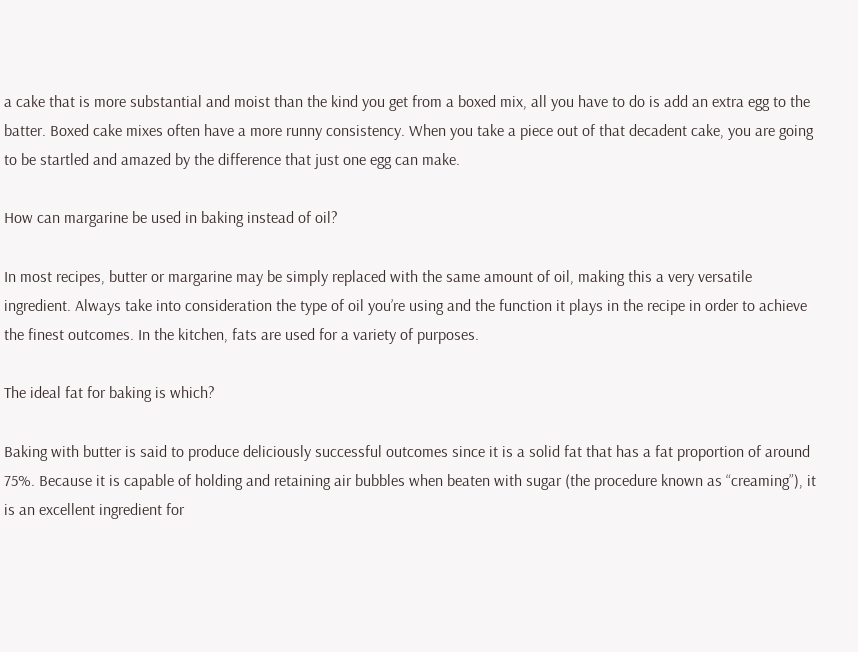a cake that is more substantial and moist than the kind you get from a boxed mix, all you have to do is add an extra egg to the batter. Boxed cake mixes often have a more runny consistency. When you take a piece out of that decadent cake, you are going to be startled and amazed by the difference that just one egg can make.

How can margarine be used in baking instead of oil?

In most recipes, butter or margarine may be simply replaced with the same amount of oil, making this a very versatile ingredient. Always take into consideration the type of oil you’re using and the function it plays in the recipe in order to achieve the finest outcomes. In the kitchen, fats are used for a variety of purposes.

The ideal fat for baking is which?

Baking with butter is said to produce deliciously successful outcomes since it is a solid fat that has a fat proportion of around 75%. Because it is capable of holding and retaining air bubbles when beaten with sugar (the procedure known as “creaming”), it is an excellent ingredient for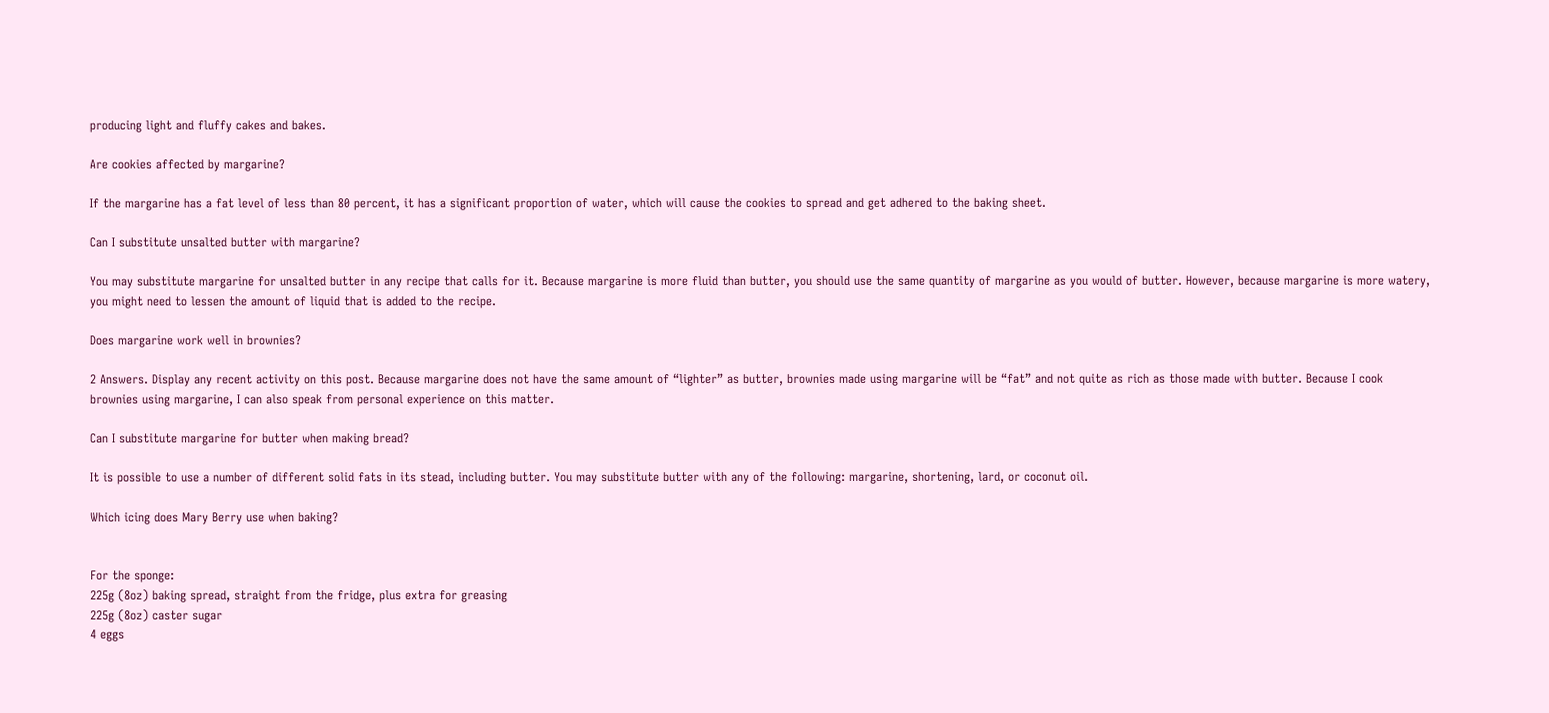producing light and fluffy cakes and bakes.

Are cookies affected by margarine?

If the margarine has a fat level of less than 80 percent, it has a significant proportion of water, which will cause the cookies to spread and get adhered to the baking sheet.

Can I substitute unsalted butter with margarine?

You may substitute margarine for unsalted butter in any recipe that calls for it. Because margarine is more fluid than butter, you should use the same quantity of margarine as you would of butter. However, because margarine is more watery, you might need to lessen the amount of liquid that is added to the recipe.

Does margarine work well in brownies?

2 Answers. Display any recent activity on this post. Because margarine does not have the same amount of “lighter” as butter, brownies made using margarine will be “fat” and not quite as rich as those made with butter. Because I cook brownies using margarine, I can also speak from personal experience on this matter.

Can I substitute margarine for butter when making bread?

It is possible to use a number of different solid fats in its stead, including butter. You may substitute butter with any of the following: margarine, shortening, lard, or coconut oil.

Which icing does Mary Berry use when baking?


For the sponge:
225g (8oz) baking spread, straight from the fridge, plus extra for greasing
225g (8oz) caster sugar
4 eggs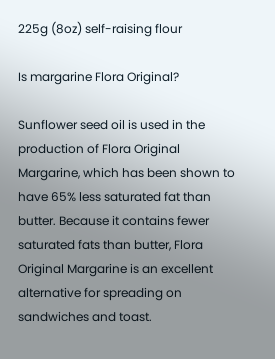225g (8oz) self-raising flour

Is margarine Flora Original?

Sunflower seed oil is used in the production of Flora Original Margarine, which has been shown to have 65% less saturated fat than butter. Because it contains fewer saturated fats than butter, Flora Original Margarine is an excellent alternative for spreading on sandwiches and toast.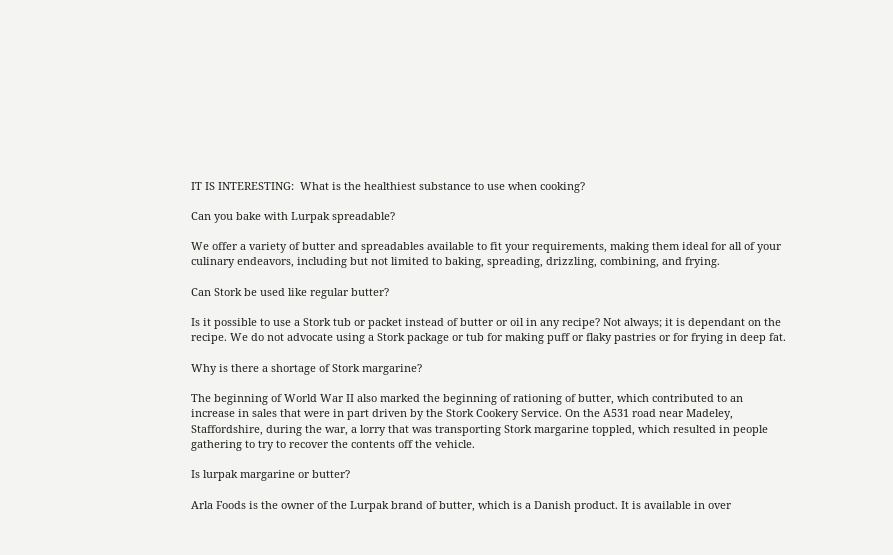IT IS INTERESTING:  What is the healthiest substance to use when cooking?

Can you bake with Lurpak spreadable?

We offer a variety of butter and spreadables available to fit your requirements, making them ideal for all of your culinary endeavors, including but not limited to baking, spreading, drizzling, combining, and frying.

Can Stork be used like regular butter?

Is it possible to use a Stork tub or packet instead of butter or oil in any recipe? Not always; it is dependant on the recipe. We do not advocate using a Stork package or tub for making puff or flaky pastries or for frying in deep fat.

Why is there a shortage of Stork margarine?

The beginning of World War II also marked the beginning of rationing of butter, which contributed to an increase in sales that were in part driven by the Stork Cookery Service. On the A531 road near Madeley, Staffordshire, during the war, a lorry that was transporting Stork margarine toppled, which resulted in people gathering to try to recover the contents off the vehicle.

Is lurpak margarine or butter?

Arla Foods is the owner of the Lurpak brand of butter, which is a Danish product. It is available in over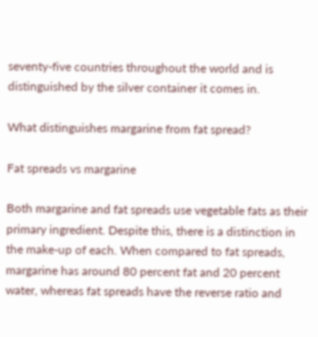seventy-five countries throughout the world and is distinguished by the silver container it comes in.

What distinguishes margarine from fat spread?

Fat spreads vs margarine

Both margarine and fat spreads use vegetable fats as their primary ingredient. Despite this, there is a distinction in the make-up of each. When compared to fat spreads, margarine has around 80 percent fat and 20 percent water, whereas fat spreads have the reverse ratio and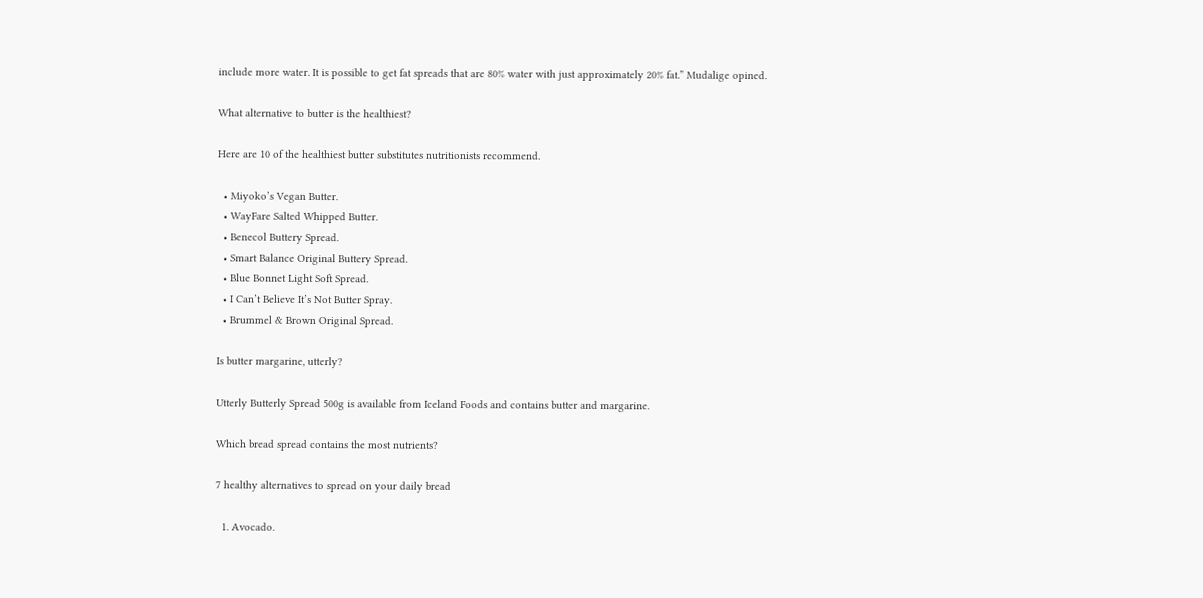include more water. It is possible to get fat spreads that are 80% water with just approximately 20% fat.” Mudalige opined.

What alternative to butter is the healthiest?

Here are 10 of the healthiest butter substitutes nutritionists recommend.

  • Miyoko’s Vegan Butter.
  • WayFare Salted Whipped Butter.
  • Benecol Buttery Spread.
  • Smart Balance Original Buttery Spread.
  • Blue Bonnet Light Soft Spread.
  • I Can’t Believe It’s Not Butter Spray.
  • Brummel & Brown Original Spread.

Is butter margarine, utterly?

Utterly Butterly Spread 500g is available from Iceland Foods and contains butter and margarine.

Which bread spread contains the most nutrients?

7 healthy alternatives to spread on your daily bread

  1. Avocado.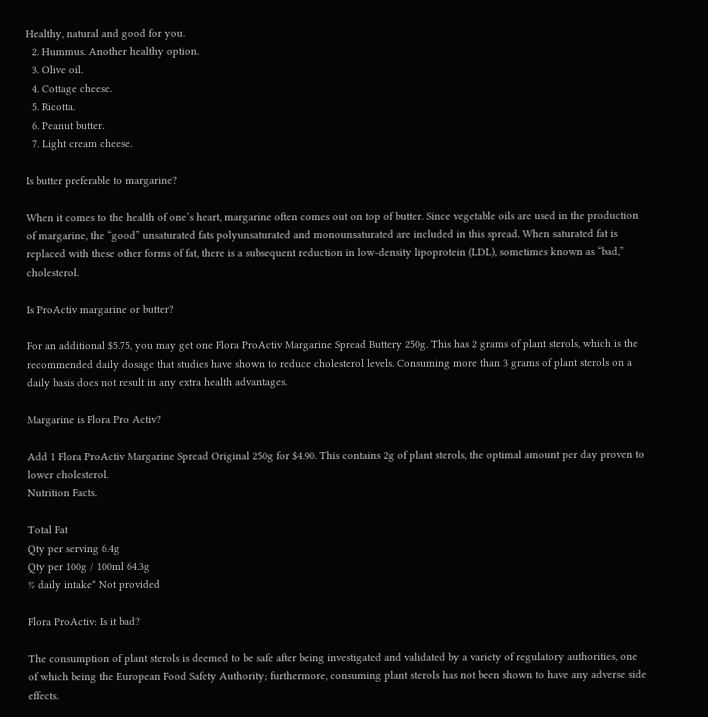Healthy, natural and good for you.
  2. Hummus. Another healthy option.
  3. Olive oil.
  4. Cottage cheese.
  5. Ricotta.
  6. Peanut butter.
  7. Light cream cheese.

Is butter preferable to margarine?

When it comes to the health of one’s heart, margarine often comes out on top of butter. Since vegetable oils are used in the production of margarine, the “good” unsaturated fats polyunsaturated and monounsaturated are included in this spread. When saturated fat is replaced with these other forms of fat, there is a subsequent reduction in low-density lipoprotein (LDL), sometimes known as “bad,” cholesterol.

Is ProActiv margarine or butter?

For an additional $5.75, you may get one Flora ProActiv Margarine Spread Buttery 250g. This has 2 grams of plant sterols, which is the recommended daily dosage that studies have shown to reduce cholesterol levels. Consuming more than 3 grams of plant sterols on a daily basis does not result in any extra health advantages.

Margarine is Flora Pro Activ?

Add 1 Flora ProActiv Margarine Spread Original 250g for $4.90. This contains 2g of plant sterols, the optimal amount per day proven to lower cholesterol.
Nutrition Facts.

Total Fat
Qty per serving 6.4g
Qty per 100g / 100ml 64.3g
% daily intake* Not provided

Flora ProActiv: Is it bad?

The consumption of plant sterols is deemed to be safe after being investigated and validated by a variety of regulatory authorities, one of which being the European Food Safety Authority; furthermore, consuming plant sterols has not been shown to have any adverse side effects.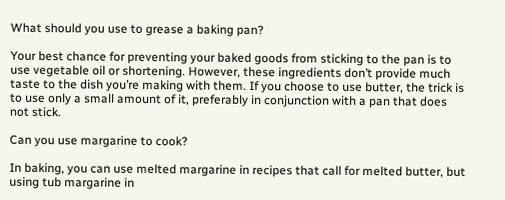What should you use to grease a baking pan?

Your best chance for preventing your baked goods from sticking to the pan is to use vegetable oil or shortening. However, these ingredients don’t provide much taste to the dish you’re making with them. If you choose to use butter, the trick is to use only a small amount of it, preferably in conjunction with a pan that does not stick.

Can you use margarine to cook?

In baking, you can use melted margarine in recipes that call for melted butter, but using tub margarine in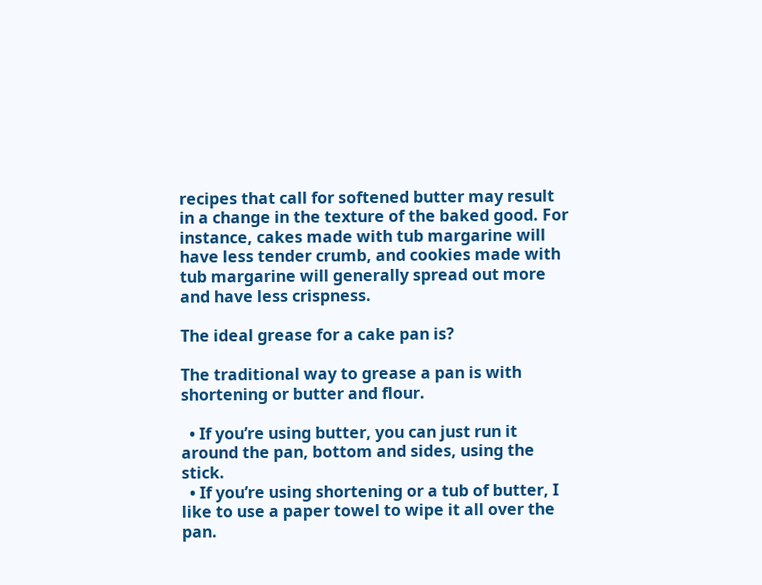recipes that call for softened butter may result in a change in the texture of the baked good. For instance, cakes made with tub margarine will have less tender crumb, and cookies made with tub margarine will generally spread out more and have less crispness.

The ideal grease for a cake pan is?

The traditional way to grease a pan is with shortening or butter and flour.

  • If you’re using butter, you can just run it around the pan, bottom and sides, using the stick.
  • If you’re using shortening or a tub of butter, I like to use a paper towel to wipe it all over the pan.